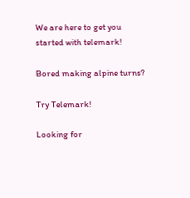We are here to get you started with telemark!

Bored making alpine turns?

Try Telemark!

Looking for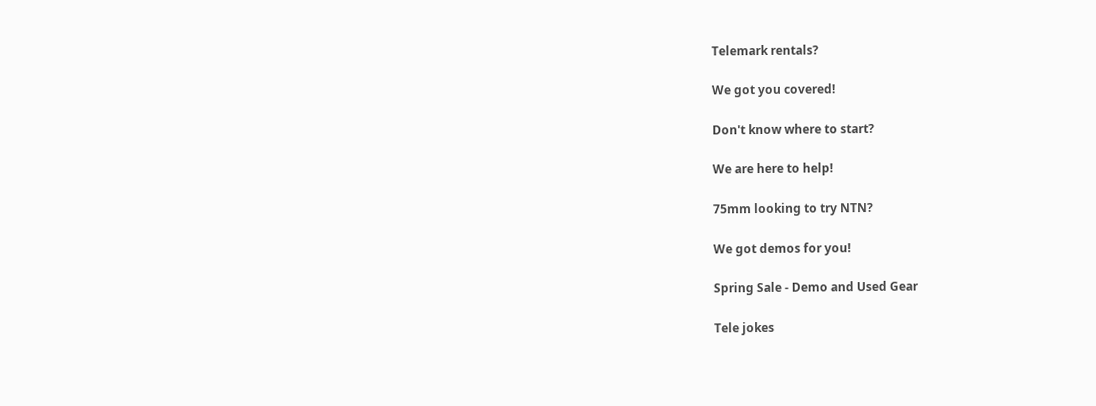Telemark rentals?

We got you covered!

Don't know where to start?

We are here to help!

75mm looking to try NTN?

We got demos for you!

Spring Sale - Demo and Used Gear

Tele jokes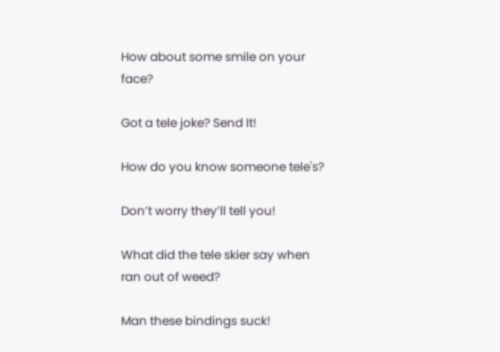How about some smile on your face?

Got a tele joke? Send It!

How do you know someone tele's?

Don’t worry they’ll tell you!

What did the tele skier say when ran out of weed?

Man these bindings suck!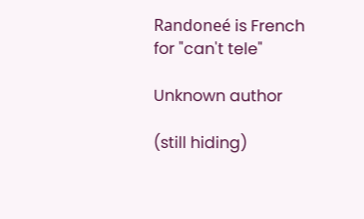Randoneé is French for "can't tele"

Unknown author

(still hiding)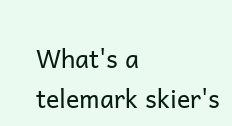What's a telemark skier's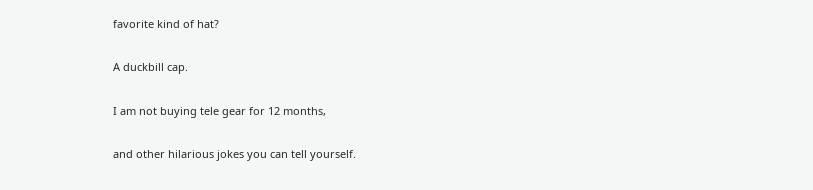favorite kind of hat?

A duckbill cap.

I am not buying tele gear for 12 months,

and other hilarious jokes you can tell yourself.